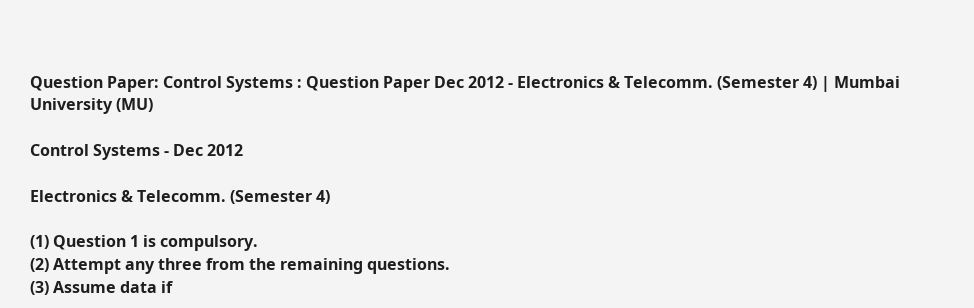Question Paper: Control Systems : Question Paper Dec 2012 - Electronics & Telecomm. (Semester 4) | Mumbai University (MU)

Control Systems - Dec 2012

Electronics & Telecomm. (Semester 4)

(1) Question 1 is compulsory.
(2) Attempt any three from the remaining questions.
(3) Assume data if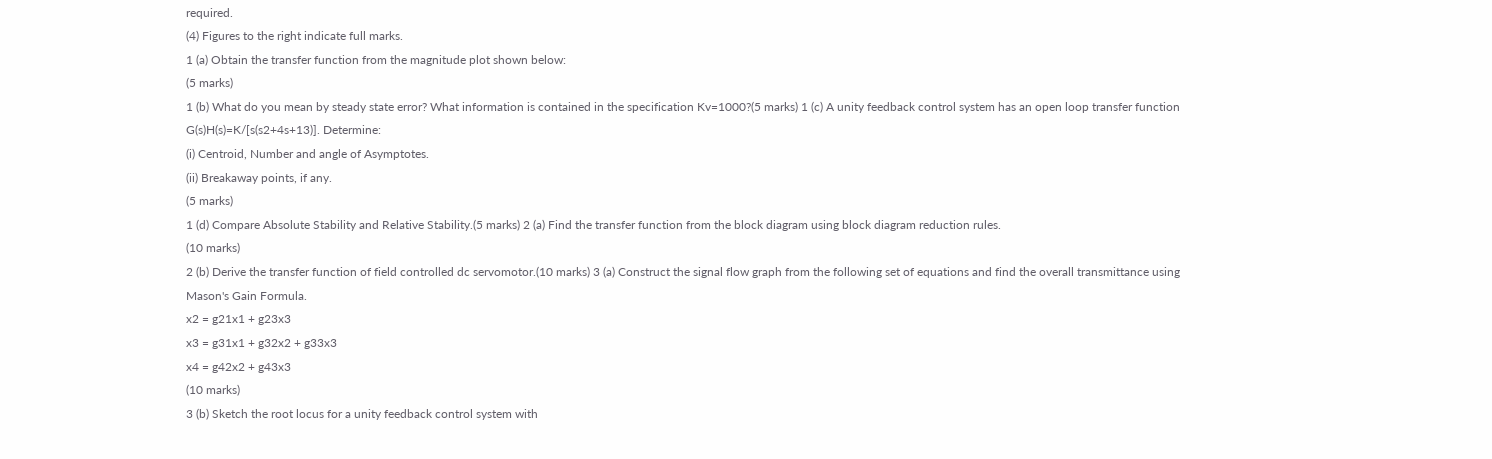required.
(4) Figures to the right indicate full marks.
1 (a) Obtain the transfer function from the magnitude plot shown below:
(5 marks)
1 (b) What do you mean by steady state error? What information is contained in the specification Kv=1000?(5 marks) 1 (c) A unity feedback control system has an open loop transfer function
G(s)H(s)=K/[s(s2+4s+13)]. Determine:
(i) Centroid, Number and angle of Asymptotes.
(ii) Breakaway points, if any.
(5 marks)
1 (d) Compare Absolute Stability and Relative Stability.(5 marks) 2 (a) Find the transfer function from the block diagram using block diagram reduction rules.
(10 marks)
2 (b) Derive the transfer function of field controlled dc servomotor.(10 marks) 3 (a) Construct the signal flow graph from the following set of equations and find the overall transmittance using Mason's Gain Formula.
x2 = g21x1 + g23x3
x3 = g31x1 + g32x2 + g33x3
x4 = g42x2 + g43x3
(10 marks)
3 (b) Sketch the root locus for a unity feedback control system with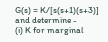G(s) = K/[s(s+1)(s+3)] and determine -
(i) K for marginal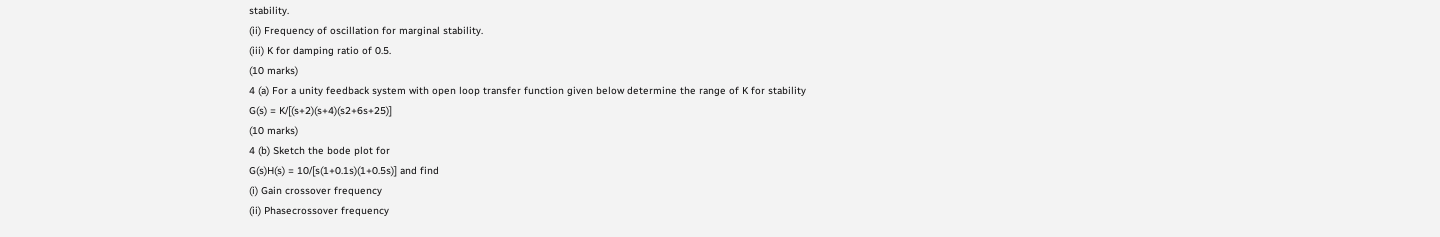stability.
(ii) Frequency of oscillation for marginal stability.
(iii) K for damping ratio of 0.5.
(10 marks)
4 (a) For a unity feedback system with open loop transfer function given below determine the range of K for stability
G(s) = K/[(s+2)(s+4)(s2+6s+25)]
(10 marks)
4 (b) Sketch the bode plot for
G(s)H(s) = 10/[s(1+0.1s)(1+0.5s)] and find
(i) Gain crossover frequency
(ii) Phasecrossover frequency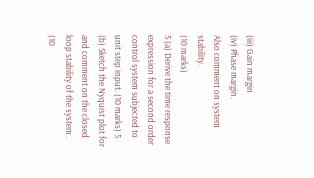(iii) Gain margin
(iv) Phase margin.
Also comment on system stability.
(10 marks)
5 (a) Derive the time response expression for a second order control system subjected to unit step input. (10 marks) 5 (b) Sketch the Nyquist plot for
and comment on the closed loop stability of the system.
(10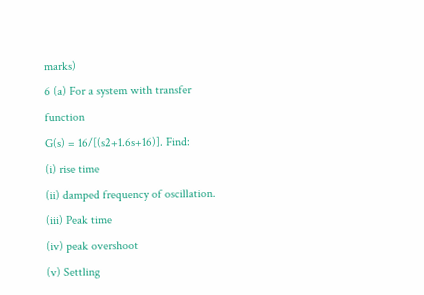marks)
6 (a) For a system with transfer function
G(s) = 16/[(s2+1.6s+16)]. Find:
(i) rise time
(ii) damped frequency of oscillation.
(iii) Peak time
(iv) peak overshoot
(v) Settling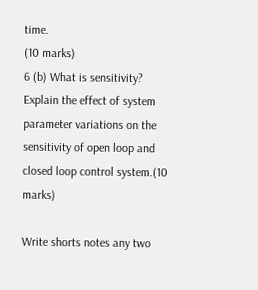time.
(10 marks)
6 (b) What is sensitivity? Explain the effect of system parameter variations on the sensitivity of open loop and closed loop control system.(10 marks)

Write shorts notes any two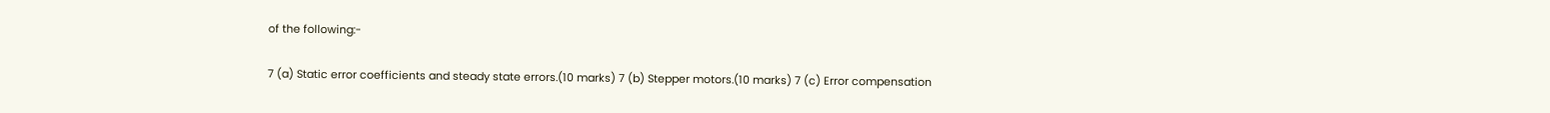of the following:-

7 (a) Static error coefficients and steady state errors.(10 marks) 7 (b) Stepper motors.(10 marks) 7 (c) Error compensation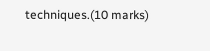techniques.(10 marks)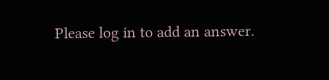Please log in to add an answer.